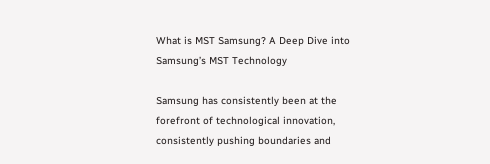What is MST Samsung? A Deep Dive into Samsung’s MST Technology

Samsung has consistently been at the forefront of technological innovation, consistently pushing boundaries and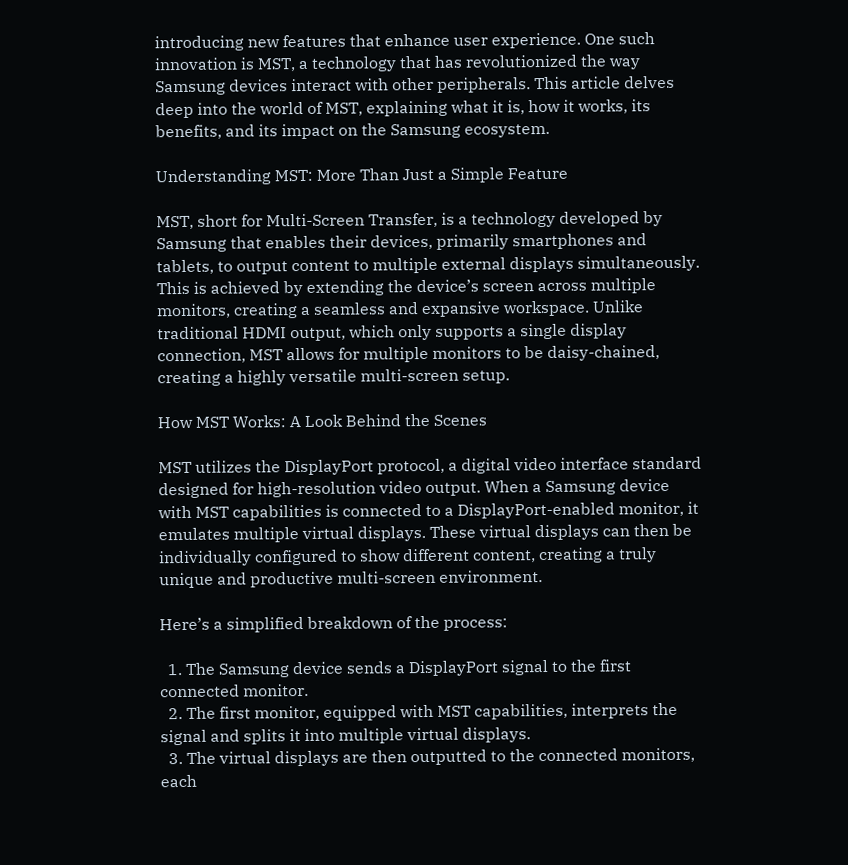introducing new features that enhance user experience. One such innovation is MST, a technology that has revolutionized the way Samsung devices interact with other peripherals. This article delves deep into the world of MST, explaining what it is, how it works, its benefits, and its impact on the Samsung ecosystem.

Understanding MST: More Than Just a Simple Feature

MST, short for Multi-Screen Transfer, is a technology developed by Samsung that enables their devices, primarily smartphones and tablets, to output content to multiple external displays simultaneously. This is achieved by extending the device’s screen across multiple monitors, creating a seamless and expansive workspace. Unlike traditional HDMI output, which only supports a single display connection, MST allows for multiple monitors to be daisy-chained, creating a highly versatile multi-screen setup.

How MST Works: A Look Behind the Scenes

MST utilizes the DisplayPort protocol, a digital video interface standard designed for high-resolution video output. When a Samsung device with MST capabilities is connected to a DisplayPort-enabled monitor, it emulates multiple virtual displays. These virtual displays can then be individually configured to show different content, creating a truly unique and productive multi-screen environment.

Here’s a simplified breakdown of the process:

  1. The Samsung device sends a DisplayPort signal to the first connected monitor.
  2. The first monitor, equipped with MST capabilities, interprets the signal and splits it into multiple virtual displays.
  3. The virtual displays are then outputted to the connected monitors, each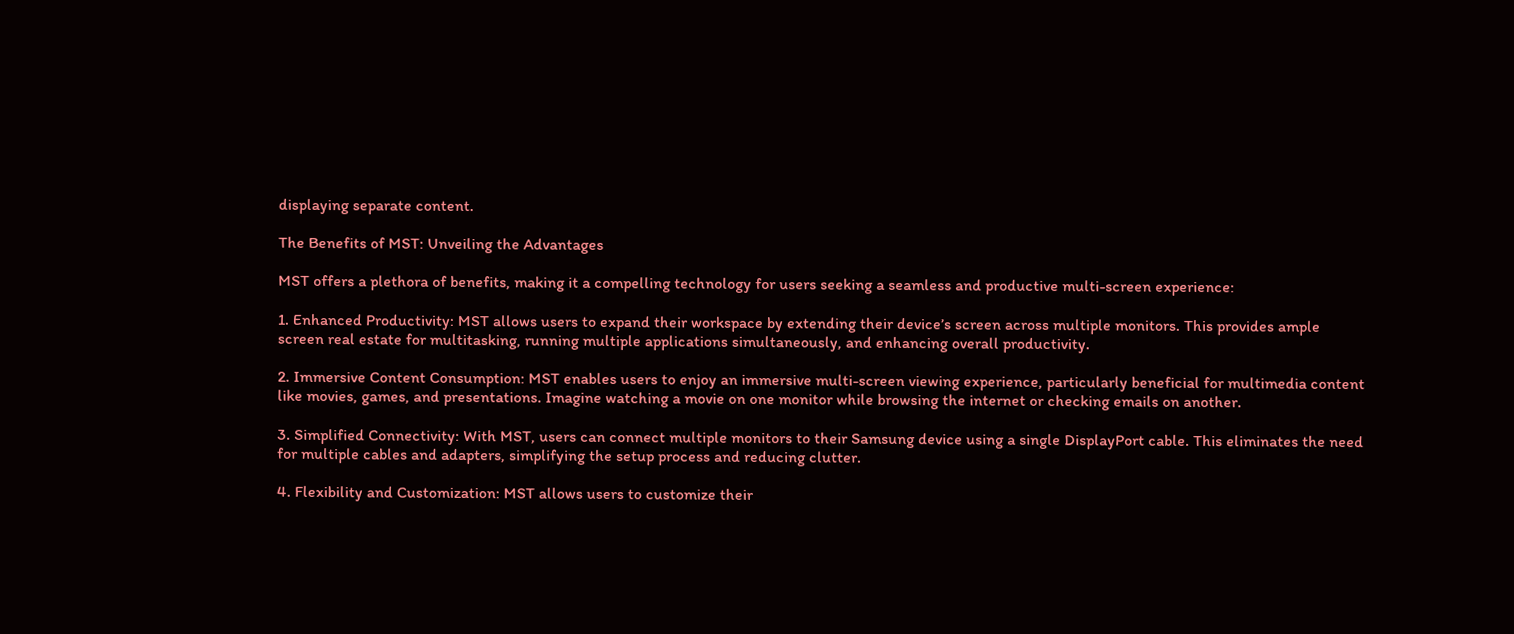displaying separate content.

The Benefits of MST: Unveiling the Advantages

MST offers a plethora of benefits, making it a compelling technology for users seeking a seamless and productive multi-screen experience:

1. Enhanced Productivity: MST allows users to expand their workspace by extending their device’s screen across multiple monitors. This provides ample screen real estate for multitasking, running multiple applications simultaneously, and enhancing overall productivity.

2. Immersive Content Consumption: MST enables users to enjoy an immersive multi-screen viewing experience, particularly beneficial for multimedia content like movies, games, and presentations. Imagine watching a movie on one monitor while browsing the internet or checking emails on another.

3. Simplified Connectivity: With MST, users can connect multiple monitors to their Samsung device using a single DisplayPort cable. This eliminates the need for multiple cables and adapters, simplifying the setup process and reducing clutter.

4. Flexibility and Customization: MST allows users to customize their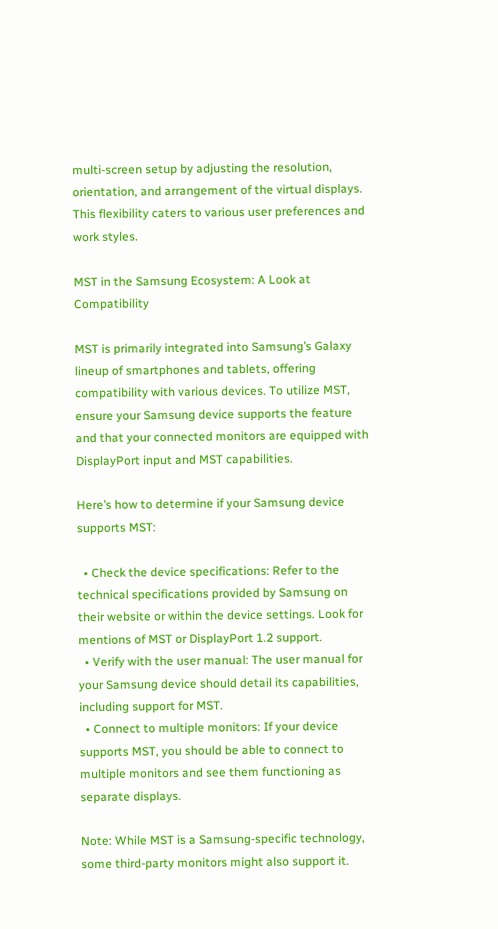multi-screen setup by adjusting the resolution, orientation, and arrangement of the virtual displays. This flexibility caters to various user preferences and work styles.

MST in the Samsung Ecosystem: A Look at Compatibility

MST is primarily integrated into Samsung’s Galaxy lineup of smartphones and tablets, offering compatibility with various devices. To utilize MST, ensure your Samsung device supports the feature and that your connected monitors are equipped with DisplayPort input and MST capabilities.

Here’s how to determine if your Samsung device supports MST:

  • Check the device specifications: Refer to the technical specifications provided by Samsung on their website or within the device settings. Look for mentions of MST or DisplayPort 1.2 support.
  • Verify with the user manual: The user manual for your Samsung device should detail its capabilities, including support for MST.
  • Connect to multiple monitors: If your device supports MST, you should be able to connect to multiple monitors and see them functioning as separate displays.

Note: While MST is a Samsung-specific technology, some third-party monitors might also support it.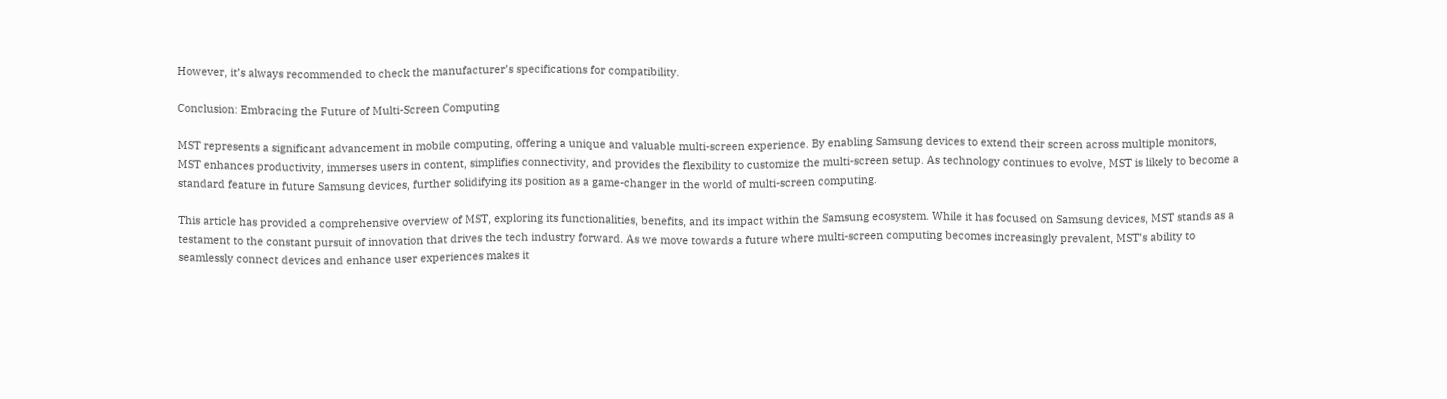However, it’s always recommended to check the manufacturer’s specifications for compatibility.

Conclusion: Embracing the Future of Multi-Screen Computing

MST represents a significant advancement in mobile computing, offering a unique and valuable multi-screen experience. By enabling Samsung devices to extend their screen across multiple monitors, MST enhances productivity, immerses users in content, simplifies connectivity, and provides the flexibility to customize the multi-screen setup. As technology continues to evolve, MST is likely to become a standard feature in future Samsung devices, further solidifying its position as a game-changer in the world of multi-screen computing.

This article has provided a comprehensive overview of MST, exploring its functionalities, benefits, and its impact within the Samsung ecosystem. While it has focused on Samsung devices, MST stands as a testament to the constant pursuit of innovation that drives the tech industry forward. As we move towards a future where multi-screen computing becomes increasingly prevalent, MST’s ability to seamlessly connect devices and enhance user experiences makes it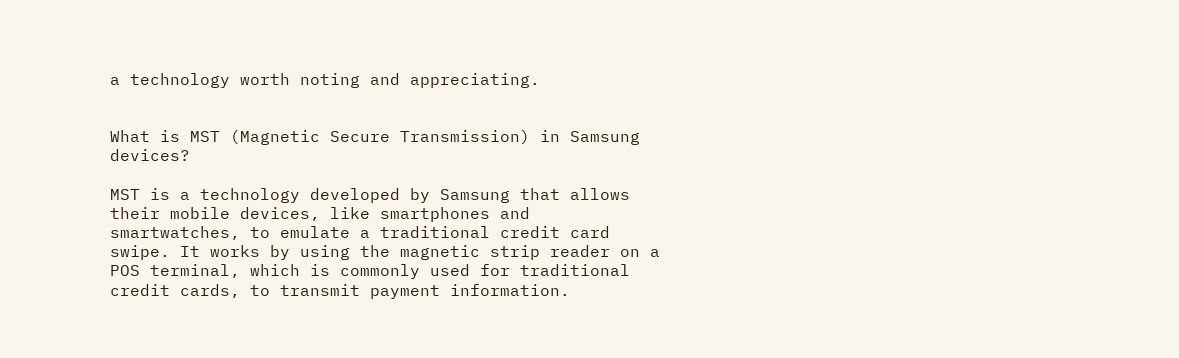a technology worth noting and appreciating.


What is MST (Magnetic Secure Transmission) in Samsung devices?

MST is a technology developed by Samsung that allows their mobile devices, like smartphones and smartwatches, to emulate a traditional credit card swipe. It works by using the magnetic strip reader on a POS terminal, which is commonly used for traditional credit cards, to transmit payment information.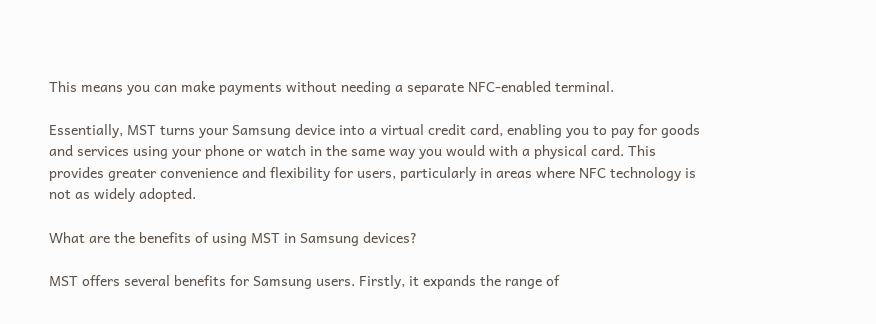This means you can make payments without needing a separate NFC-enabled terminal.

Essentially, MST turns your Samsung device into a virtual credit card, enabling you to pay for goods and services using your phone or watch in the same way you would with a physical card. This provides greater convenience and flexibility for users, particularly in areas where NFC technology is not as widely adopted.

What are the benefits of using MST in Samsung devices?

MST offers several benefits for Samsung users. Firstly, it expands the range of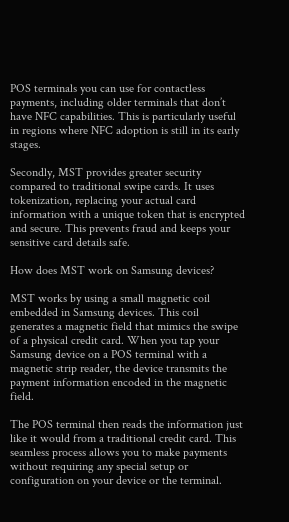POS terminals you can use for contactless payments, including older terminals that don’t have NFC capabilities. This is particularly useful in regions where NFC adoption is still in its early stages.

Secondly, MST provides greater security compared to traditional swipe cards. It uses tokenization, replacing your actual card information with a unique token that is encrypted and secure. This prevents fraud and keeps your sensitive card details safe.

How does MST work on Samsung devices?

MST works by using a small magnetic coil embedded in Samsung devices. This coil generates a magnetic field that mimics the swipe of a physical credit card. When you tap your Samsung device on a POS terminal with a magnetic strip reader, the device transmits the payment information encoded in the magnetic field.

The POS terminal then reads the information just like it would from a traditional credit card. This seamless process allows you to make payments without requiring any special setup or configuration on your device or the terminal.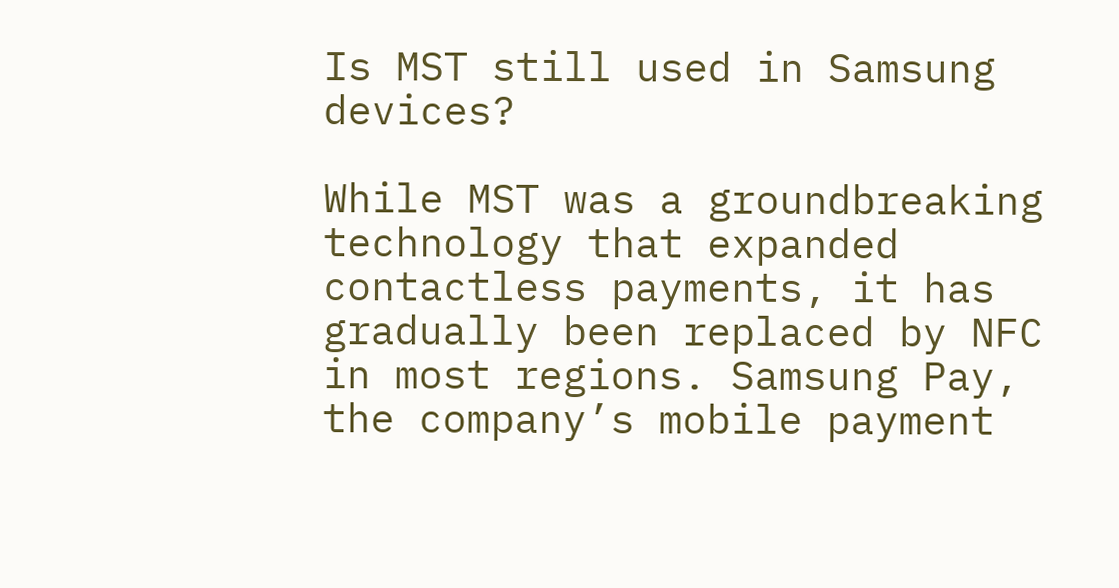Is MST still used in Samsung devices?

While MST was a groundbreaking technology that expanded contactless payments, it has gradually been replaced by NFC in most regions. Samsung Pay, the company’s mobile payment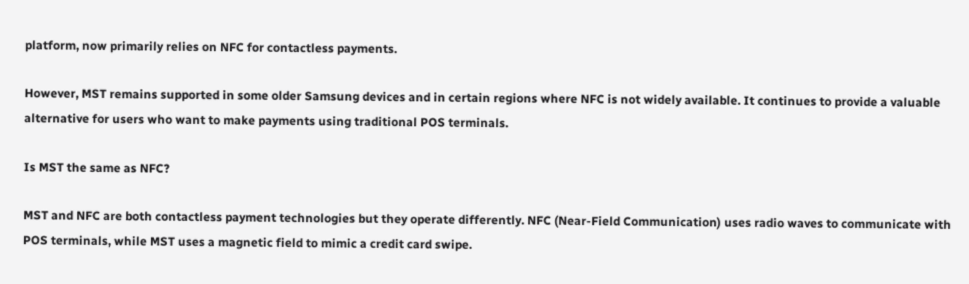platform, now primarily relies on NFC for contactless payments.

However, MST remains supported in some older Samsung devices and in certain regions where NFC is not widely available. It continues to provide a valuable alternative for users who want to make payments using traditional POS terminals.

Is MST the same as NFC?

MST and NFC are both contactless payment technologies but they operate differently. NFC (Near-Field Communication) uses radio waves to communicate with POS terminals, while MST uses a magnetic field to mimic a credit card swipe.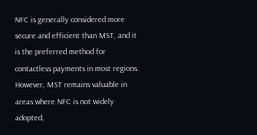NFC is generally considered more secure and efficient than MST, and it is the preferred method for contactless payments in most regions. However, MST remains valuable in areas where NFC is not widely adopted,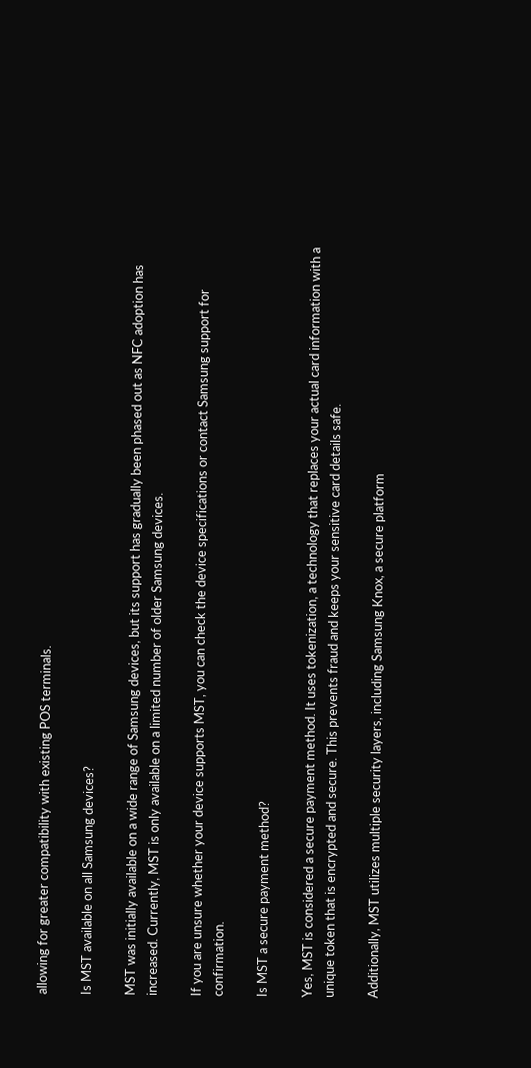allowing for greater compatibility with existing POS terminals.

Is MST available on all Samsung devices?

MST was initially available on a wide range of Samsung devices, but its support has gradually been phased out as NFC adoption has increased. Currently, MST is only available on a limited number of older Samsung devices.

If you are unsure whether your device supports MST, you can check the device specifications or contact Samsung support for confirmation.

Is MST a secure payment method?

Yes, MST is considered a secure payment method. It uses tokenization, a technology that replaces your actual card information with a unique token that is encrypted and secure. This prevents fraud and keeps your sensitive card details safe.

Additionally, MST utilizes multiple security layers, including Samsung Knox, a secure platform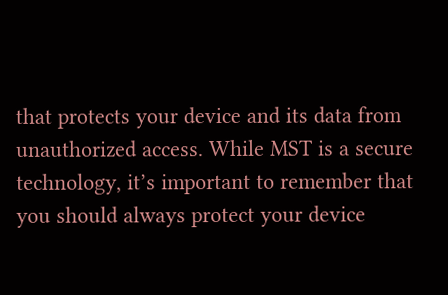that protects your device and its data from unauthorized access. While MST is a secure technology, it’s important to remember that you should always protect your device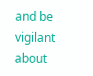and be vigilant about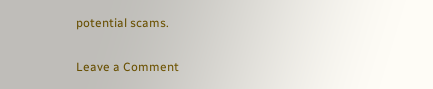potential scams.

Leave a Comment